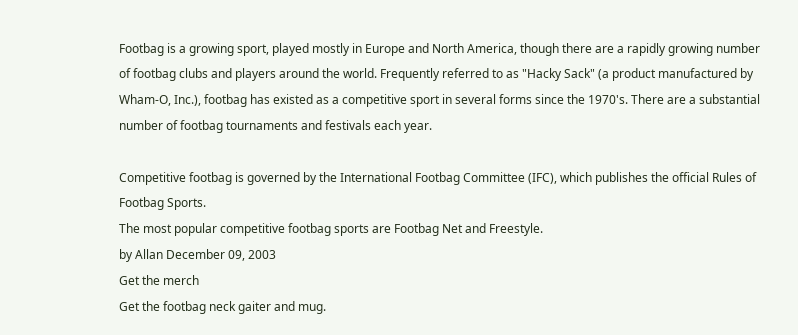Footbag is a growing sport, played mostly in Europe and North America, though there are a rapidly growing number of footbag clubs and players around the world. Frequently referred to as "Hacky Sack" (a product manufactured by Wham-O, Inc.), footbag has existed as a competitive sport in several forms since the 1970's. There are a substantial number of footbag tournaments and festivals each year.

Competitive footbag is governed by the International Footbag Committee (IFC), which publishes the official Rules of Footbag Sports.
The most popular competitive footbag sports are Footbag Net and Freestyle.
by Allan December 09, 2003
Get the merch
Get the footbag neck gaiter and mug.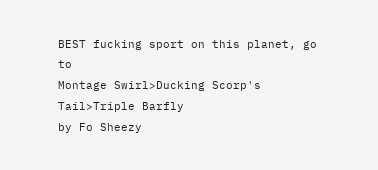BEST fucking sport on this planet, go to
Montage Swirl>Ducking Scorp's Tail>Triple Barfly
by Fo Sheezy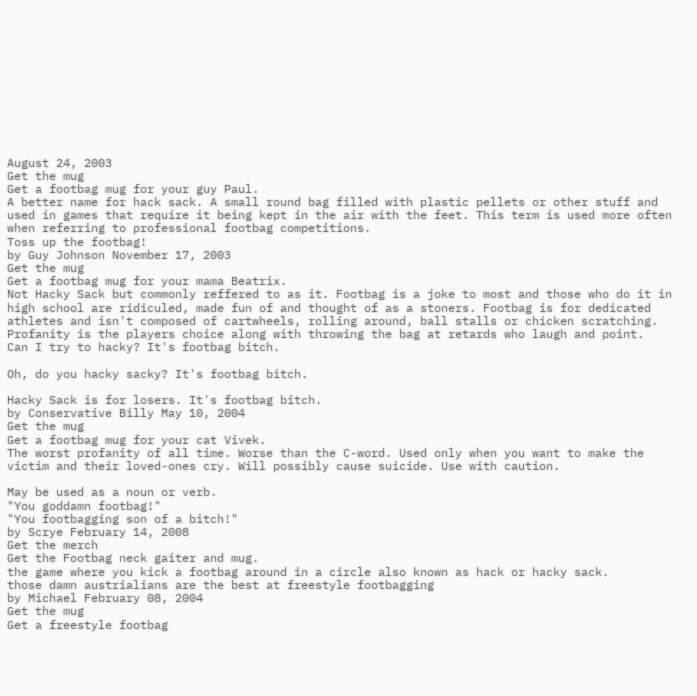August 24, 2003
Get the mug
Get a footbag mug for your guy Paul.
A better name for hack sack. A small round bag filled with plastic pellets or other stuff and used in games that require it being kept in the air with the feet. This term is used more often when referring to professional footbag competitions.
Toss up the footbag!
by Guy Johnson November 17, 2003
Get the mug
Get a footbag mug for your mama Beatrix.
Not Hacky Sack but commonly reffered to as it. Footbag is a joke to most and those who do it in high school are ridiculed, made fun of and thought of as a stoners. Footbag is for dedicated athletes and isn't composed of cartwheels, rolling around, ball stalls or chicken scratching. Profanity is the players choice along with throwing the bag at retards who laugh and point.
Can I try to hacky? It's footbag bitch.

Oh, do you hacky sacky? It's footbag bitch.

Hacky Sack is for losers. It's footbag bitch.
by Conservative Billy May 10, 2004
Get the mug
Get a footbag mug for your cat Vivek.
The worst profanity of all time. Worse than the C-word. Used only when you want to make the victim and their loved-ones cry. Will possibly cause suicide. Use with caution.

May be used as a noun or verb.
"You goddamn footbag!"
"You footbagging son of a bitch!"
by Scrye February 14, 2008
Get the merch
Get the Footbag neck gaiter and mug.
the game where you kick a footbag around in a circle also known as hack or hacky sack.
those damn austrialians are the best at freestyle footbagging
by Michael February 08, 2004
Get the mug
Get a freestyle footbag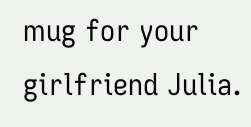mug for your girlfriend Julia.